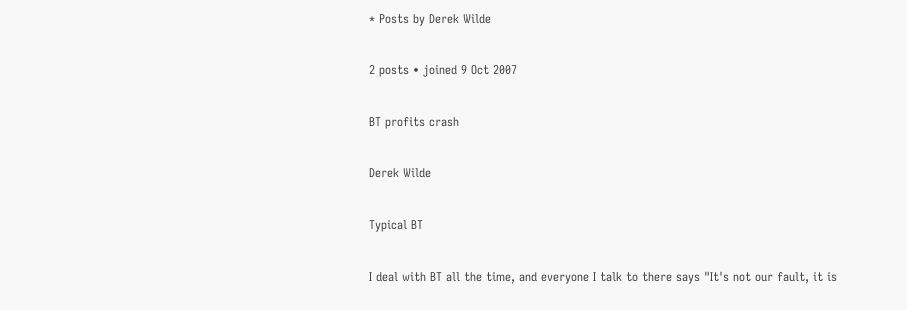* Posts by Derek Wilde

2 posts • joined 9 Oct 2007

BT profits crash

Derek Wilde

Typical BT

I deal with BT all the time, and everyone I talk to there says "It's not our fault, it is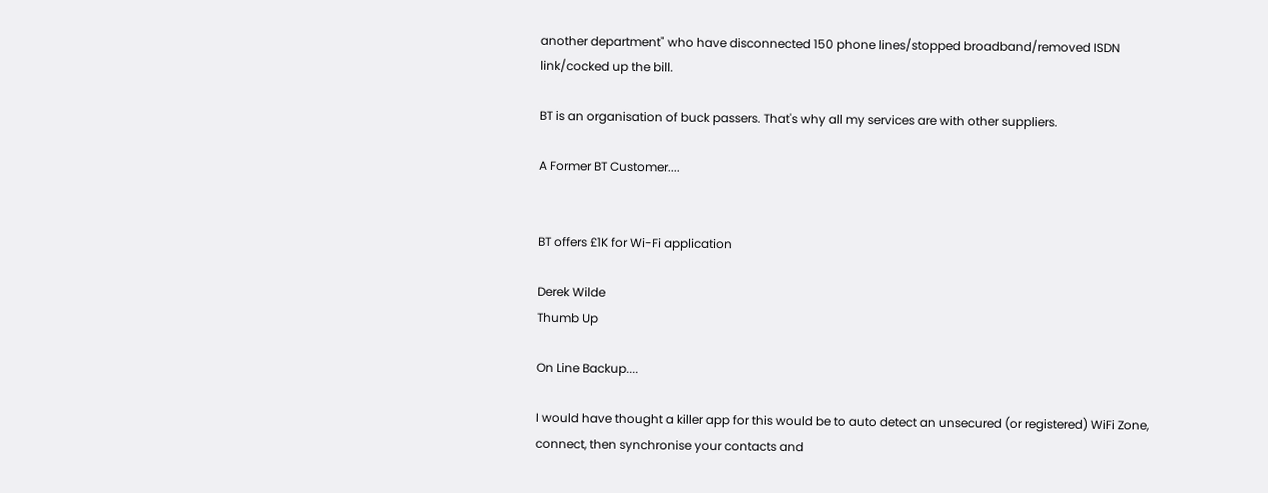another department" who have disconnected 150 phone lines/stopped broadband/removed ISDN link/cocked up the bill.

BT is an organisation of buck passers. That's why all my services are with other suppliers.

A Former BT Customer....


BT offers £1K for Wi-Fi application

Derek Wilde
Thumb Up

On Line Backup....

I would have thought a killer app for this would be to auto detect an unsecured (or registered) WiFi Zone, connect, then synchronise your contacts and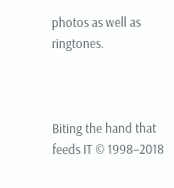photos as well as ringtones.



Biting the hand that feeds IT © 1998–2018